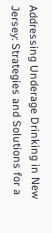Addressing Underage Drinking in New Jersey: Strategies and Solutions for a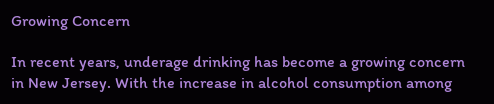Growing Concern

In recent years, underage drinking has become a growing concern in New Jersey. With the increase in alcohol consumption among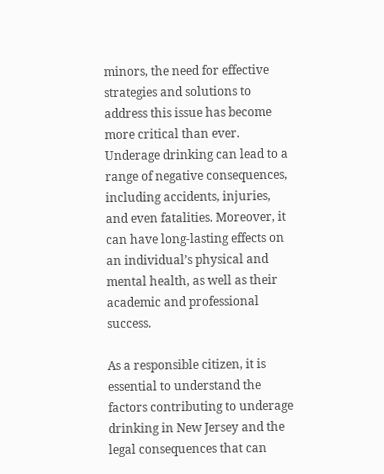minors, the need for effective strategies and solutions to address this issue has become more critical than ever. Underage drinking can lead to a range of negative consequences, including accidents, injuries, and even fatalities. Moreover, it can have long-lasting effects on an individual’s physical and mental health, as well as their academic and professional success.

As a responsible citizen, it is essential to understand the factors contributing to underage drinking in New Jersey and the legal consequences that can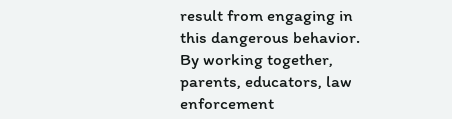result from engaging in this dangerous behavior. By working together, parents, educators, law enforcement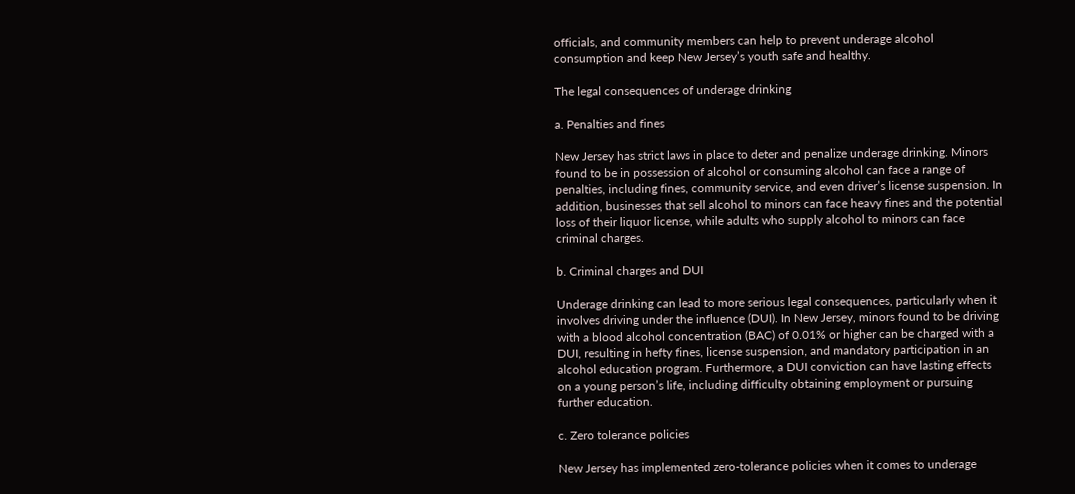officials, and community members can help to prevent underage alcohol consumption and keep New Jersey’s youth safe and healthy.

The legal consequences of underage drinking

a. Penalties and fines

New Jersey has strict laws in place to deter and penalize underage drinking. Minors found to be in possession of alcohol or consuming alcohol can face a range of penalties, including fines, community service, and even driver’s license suspension. In addition, businesses that sell alcohol to minors can face heavy fines and the potential loss of their liquor license, while adults who supply alcohol to minors can face criminal charges.

b. Criminal charges and DUI

Underage drinking can lead to more serious legal consequences, particularly when it involves driving under the influence (DUI). In New Jersey, minors found to be driving with a blood alcohol concentration (BAC) of 0.01% or higher can be charged with a DUI, resulting in hefty fines, license suspension, and mandatory participation in an alcohol education program. Furthermore, a DUI conviction can have lasting effects on a young person’s life, including difficulty obtaining employment or pursuing further education.

c. Zero tolerance policies

New Jersey has implemented zero-tolerance policies when it comes to underage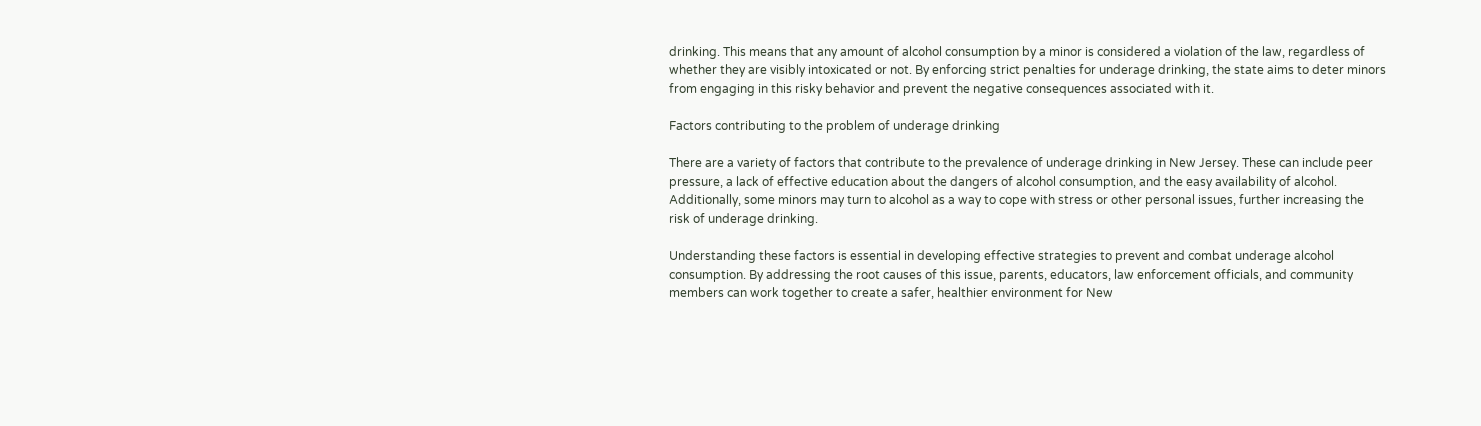drinking. This means that any amount of alcohol consumption by a minor is considered a violation of the law, regardless of whether they are visibly intoxicated or not. By enforcing strict penalties for underage drinking, the state aims to deter minors from engaging in this risky behavior and prevent the negative consequences associated with it.

Factors contributing to the problem of underage drinking

There are a variety of factors that contribute to the prevalence of underage drinking in New Jersey. These can include peer pressure, a lack of effective education about the dangers of alcohol consumption, and the easy availability of alcohol. Additionally, some minors may turn to alcohol as a way to cope with stress or other personal issues, further increasing the risk of underage drinking.

Understanding these factors is essential in developing effective strategies to prevent and combat underage alcohol consumption. By addressing the root causes of this issue, parents, educators, law enforcement officials, and community members can work together to create a safer, healthier environment for New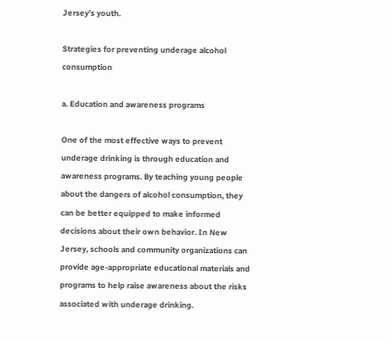Jersey’s youth.

Strategies for preventing underage alcohol consumption

a. Education and awareness programs

One of the most effective ways to prevent underage drinking is through education and awareness programs. By teaching young people about the dangers of alcohol consumption, they can be better equipped to make informed decisions about their own behavior. In New Jersey, schools and community organizations can provide age-appropriate educational materials and programs to help raise awareness about the risks associated with underage drinking.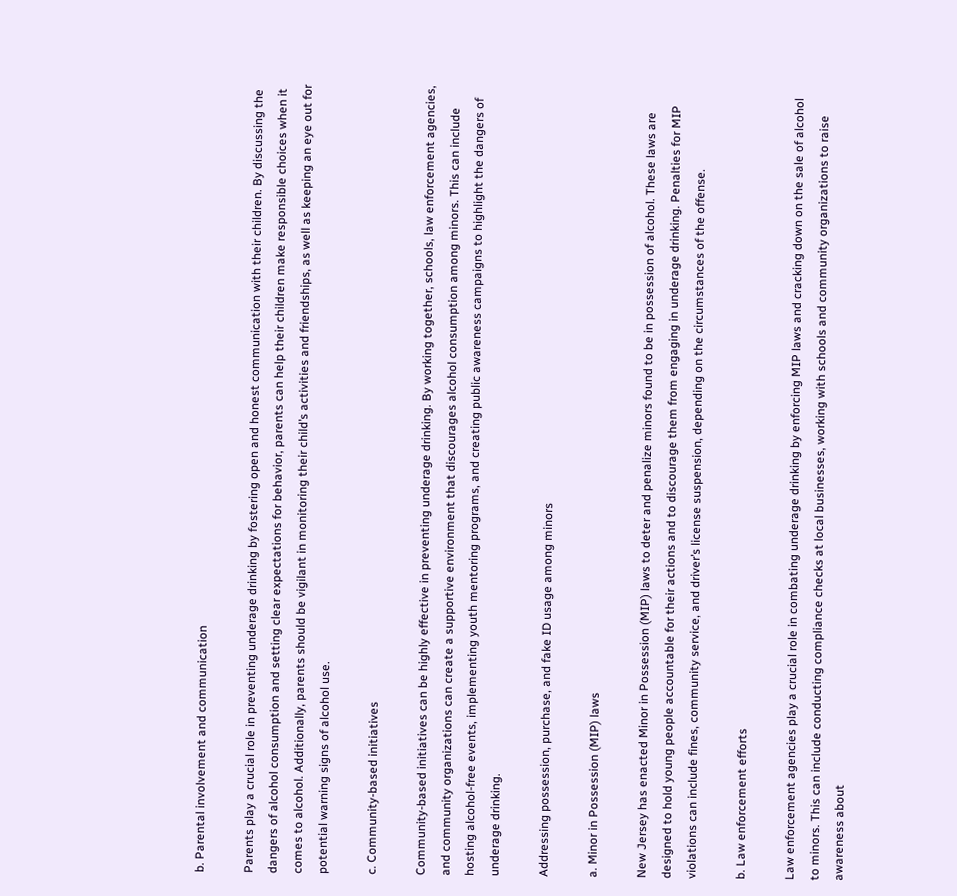b. Parental involvement and communication

Parents play a crucial role in preventing underage drinking by fostering open and honest communication with their children. By discussing the dangers of alcohol consumption and setting clear expectations for behavior, parents can help their children make responsible choices when it comes to alcohol. Additionally, parents should be vigilant in monitoring their child’s activities and friendships, as well as keeping an eye out for potential warning signs of alcohol use.

c. Community-based initiatives

Community-based initiatives can be highly effective in preventing underage drinking. By working together, schools, law enforcement agencies, and community organizations can create a supportive environment that discourages alcohol consumption among minors. This can include hosting alcohol-free events, implementing youth mentoring programs, and creating public awareness campaigns to highlight the dangers of underage drinking.

Addressing possession, purchase, and fake ID usage among minors

a. Minor in Possession (MIP) laws

New Jersey has enacted Minor in Possession (MIP) laws to deter and penalize minors found to be in possession of alcohol. These laws are designed to hold young people accountable for their actions and to discourage them from engaging in underage drinking. Penalties for MIP violations can include fines, community service, and driver’s license suspension, depending on the circumstances of the offense.

b. Law enforcement efforts

Law enforcement agencies play a crucial role in combating underage drinking by enforcing MIP laws and cracking down on the sale of alcohol to minors. This can include conducting compliance checks at local businesses, working with schools and community organizations to raise awareness about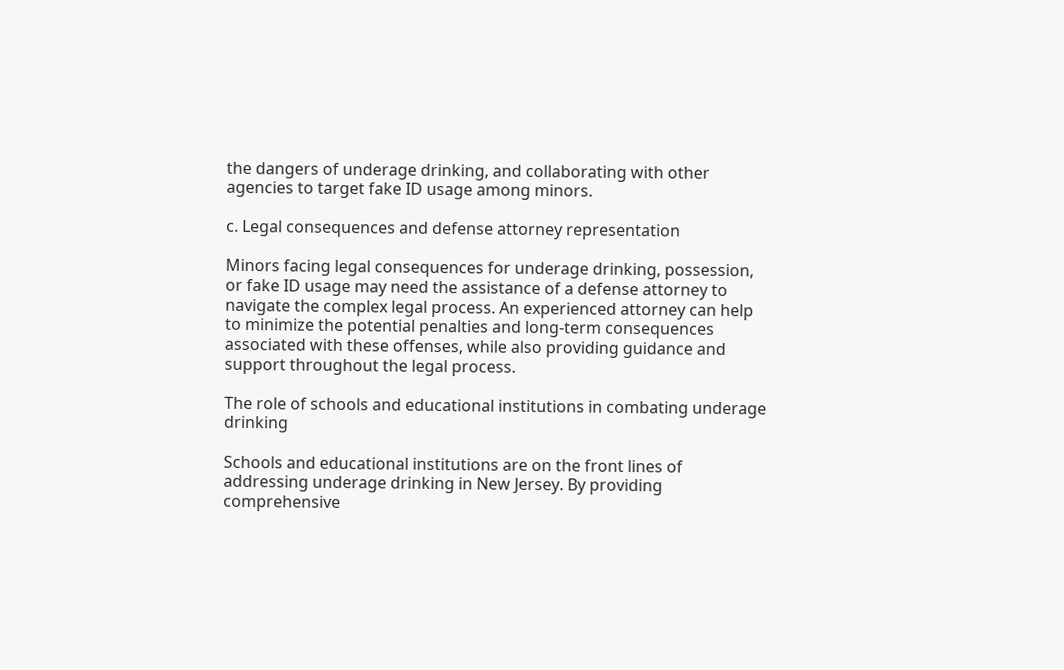the dangers of underage drinking, and collaborating with other agencies to target fake ID usage among minors.

c. Legal consequences and defense attorney representation

Minors facing legal consequences for underage drinking, possession, or fake ID usage may need the assistance of a defense attorney to navigate the complex legal process. An experienced attorney can help to minimize the potential penalties and long-term consequences associated with these offenses, while also providing guidance and support throughout the legal process.

The role of schools and educational institutions in combating underage drinking

Schools and educational institutions are on the front lines of addressing underage drinking in New Jersey. By providing comprehensive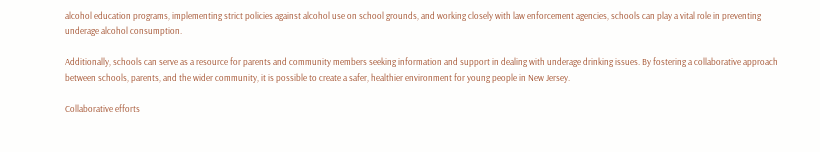alcohol education programs, implementing strict policies against alcohol use on school grounds, and working closely with law enforcement agencies, schools can play a vital role in preventing underage alcohol consumption.

Additionally, schools can serve as a resource for parents and community members seeking information and support in dealing with underage drinking issues. By fostering a collaborative approach between schools, parents, and the wider community, it is possible to create a safer, healthier environment for young people in New Jersey.

Collaborative efforts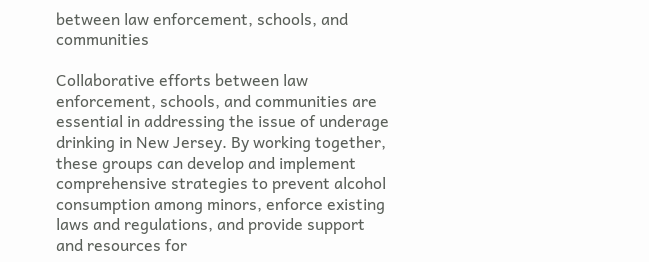between law enforcement, schools, and communities

Collaborative efforts between law enforcement, schools, and communities are essential in addressing the issue of underage drinking in New Jersey. By working together, these groups can develop and implement comprehensive strategies to prevent alcohol consumption among minors, enforce existing laws and regulations, and provide support and resources for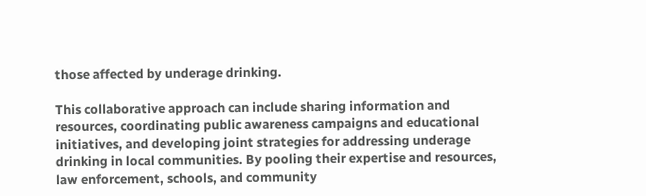those affected by underage drinking.

This collaborative approach can include sharing information and resources, coordinating public awareness campaigns and educational initiatives, and developing joint strategies for addressing underage drinking in local communities. By pooling their expertise and resources, law enforcement, schools, and community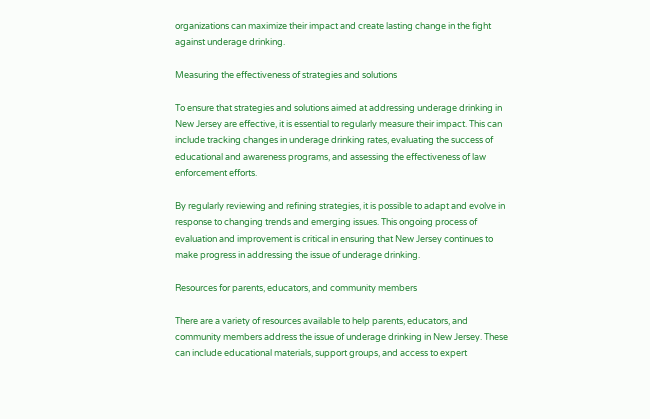organizations can maximize their impact and create lasting change in the fight against underage drinking.

Measuring the effectiveness of strategies and solutions

To ensure that strategies and solutions aimed at addressing underage drinking in New Jersey are effective, it is essential to regularly measure their impact. This can include tracking changes in underage drinking rates, evaluating the success of educational and awareness programs, and assessing the effectiveness of law enforcement efforts.

By regularly reviewing and refining strategies, it is possible to adapt and evolve in response to changing trends and emerging issues. This ongoing process of evaluation and improvement is critical in ensuring that New Jersey continues to make progress in addressing the issue of underage drinking.

Resources for parents, educators, and community members

There are a variety of resources available to help parents, educators, and community members address the issue of underage drinking in New Jersey. These can include educational materials, support groups, and access to expert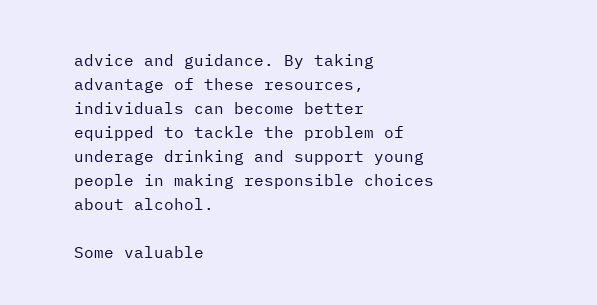advice and guidance. By taking advantage of these resources, individuals can become better equipped to tackle the problem of underage drinking and support young people in making responsible choices about alcohol.

Some valuable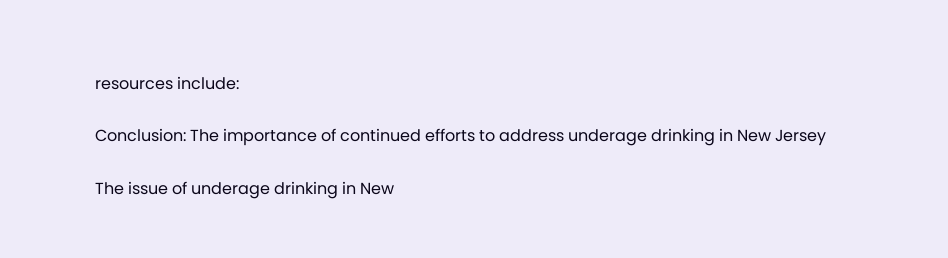resources include:

Conclusion: The importance of continued efforts to address underage drinking in New Jersey

The issue of underage drinking in New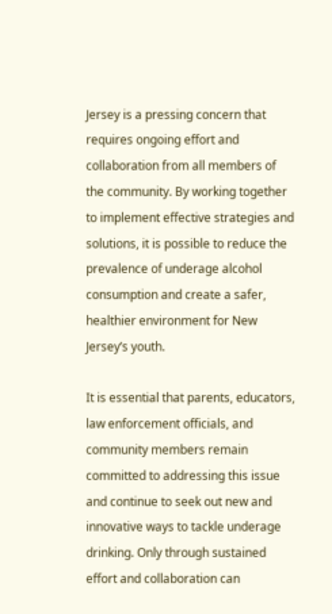Jersey is a pressing concern that requires ongoing effort and collaboration from all members of the community. By working together to implement effective strategies and solutions, it is possible to reduce the prevalence of underage alcohol consumption and create a safer, healthier environment for New Jersey’s youth.

It is essential that parents, educators, law enforcement officials, and community members remain committed to addressing this issue and continue to seek out new and innovative ways to tackle underage drinking. Only through sustained effort and collaboration can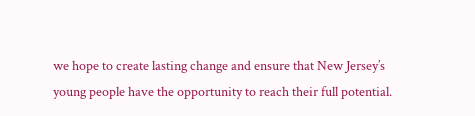we hope to create lasting change and ensure that New Jersey’s young people have the opportunity to reach their full potential.